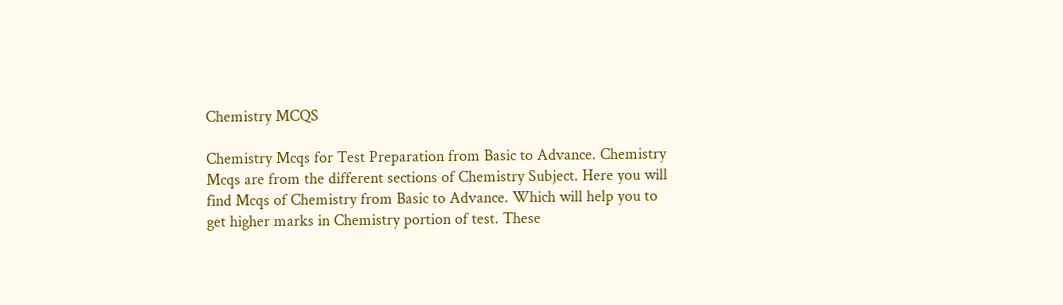Chemistry MCQS

Chemistry Mcqs for Test Preparation from Basic to Advance. Chemistry Mcqs are from the different sections of Chemistry Subject. Here you will find Mcqs of Chemistry from Basic to Advance. Which will help you to get higher marks in Chemistry portion of test. These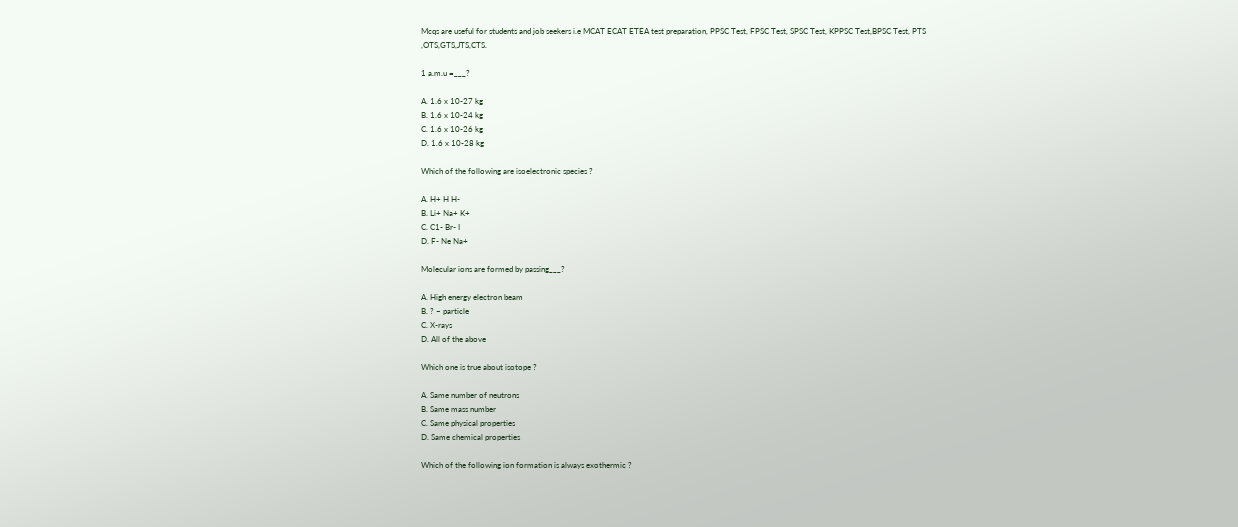Mcqs are useful for students and job seekers i.e MCAT ECAT ETEA test preparation, PPSC Test, FPSC Test, SPSC Test, KPPSC Test,BPSC Test, PTS ,OTS,GTS,JTS,CTS.

1 a.m.u =___?

A. 1.6 x 10-27 kg
B. 1.6 x 10-24 kg
C. 1.6 x 10-26 kg
D. 1.6 x 10-28 kg

Which of the following are isoelectronic species ?

A. H+ H H-
B. Li+ Na+ K+
C. C1- Br- I
D. F- Ne Na+

Molecular ions are formed by passing___?

A. High energy electron beam
B. ? – particle
C. X-rays
D. All of the above

Which one is true about isotope ?

A. Same number of neutrons
B. Same mass number
C. Same physical properties
D. Same chemical properties

Which of the following ion formation is always exothermic ?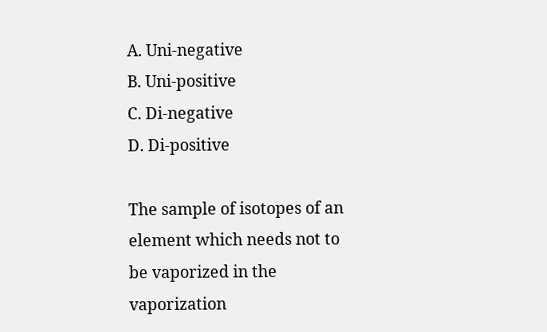A. Uni-negative
B. Uni-positive
C. Di-negative
D. Di-positive

The sample of isotopes of an element which needs not to be vaporized in the vaporization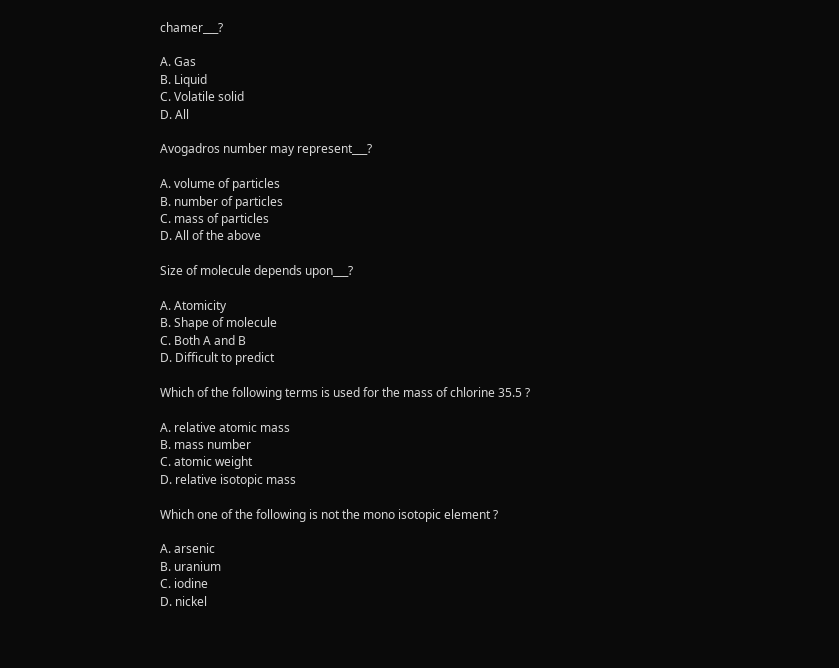chamer___?

A. Gas
B. Liquid
C. Volatile solid
D. All

Avogadros number may represent___?

A. volume of particles
B. number of particles
C. mass of particles
D. All of the above

Size of molecule depends upon___?

A. Atomicity
B. Shape of molecule
C. Both A and B
D. Difficult to predict

Which of the following terms is used for the mass of chlorine 35.5 ?

A. relative atomic mass
B. mass number
C. atomic weight
D. relative isotopic mass

Which one of the following is not the mono isotopic element ?

A. arsenic
B. uranium
C. iodine
D. nickel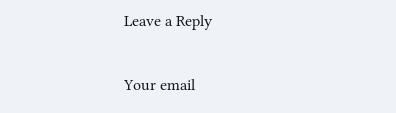Leave a Reply

Your email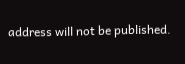address will not be published.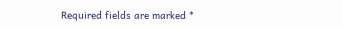Required fields are marked *